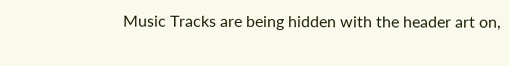Music Tracks are being hidden with the header art on,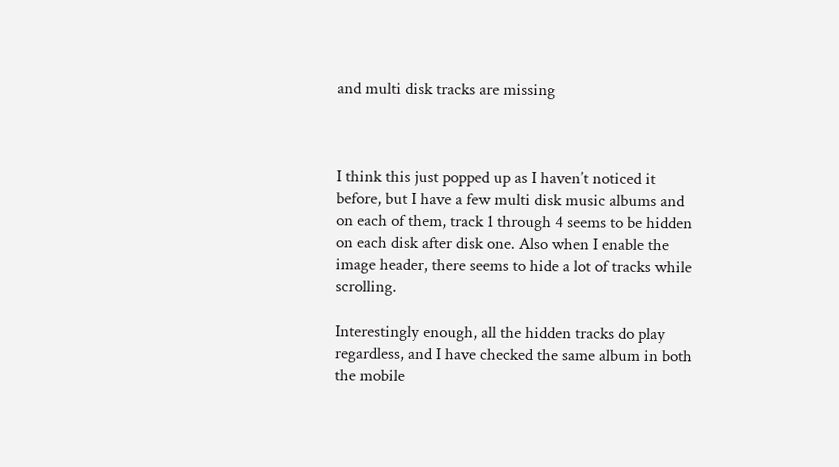and multi disk tracks are missing



I think this just popped up as I haven’t noticed it before, but I have a few multi disk music albums and on each of them, track 1 through 4 seems to be hidden on each disk after disk one. Also when I enable the image header, there seems to hide a lot of tracks while scrolling.

Interestingly enough, all the hidden tracks do play regardless, and I have checked the same album in both the mobile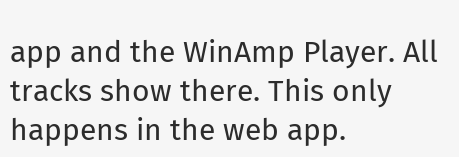app and the WinAmp Player. All tracks show there. This only happens in the web app.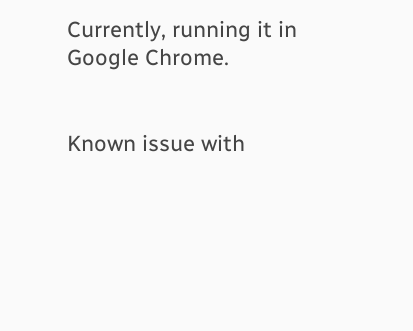Currently, running it in Google Chrome.


Known issue with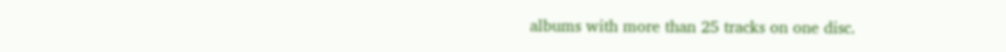albums with more than 25 tracks on one disc.